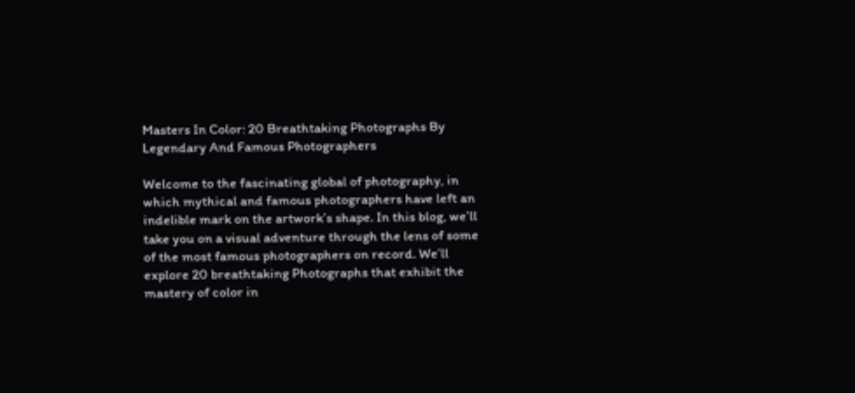Masters In Color: 20 Breathtaking Photographs By Legendary And Famous Photographers

Welcome to the fascinating global of photography, in which mythical and famous photographers have left an indelible mark on the artwork’s shape. In this blog, we’ll take you on a visual adventure through the lens of some of the most famous photographers on record. We’ll explore 20 breathtaking Photographs that exhibit the mastery of color in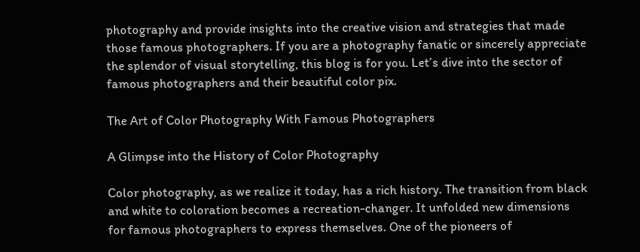photography and provide insights into the creative vision and strategies that made those famous photographers. If you are a photography fanatic or sincerely appreciate the splendor of visual storytelling, this blog is for you. Let’s dive into the sector of famous photographers and their beautiful color pix.

The Art of Color Photography With Famous Photographers

A Glimpse into the History of Color Photography

Color photography, as we realize it today, has a rich history. The transition from black and white to coloration becomes a recreation-changer. It unfolded new dimensions for famous photographers to express themselves. One of the pioneers of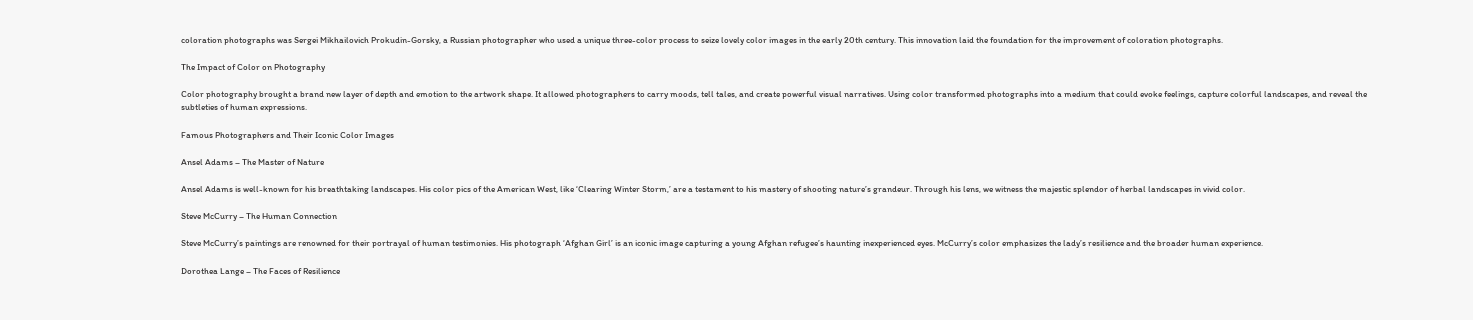coloration photographs was Sergei Mikhailovich Prokudin-Gorsky, a Russian photographer who used a unique three-color process to seize lovely color images in the early 20th century. This innovation laid the foundation for the improvement of coloration photographs.

The Impact of Color on Photography

Color photography brought a brand new layer of depth and emotion to the artwork shape. It allowed photographers to carry moods, tell tales, and create powerful visual narratives. Using color transformed photographs into a medium that could evoke feelings, capture colorful landscapes, and reveal the subtleties of human expressions.

Famous Photographers and Their Iconic Color Images

Ansel Adams – The Master of Nature

Ansel Adams is well-known for his breathtaking landscapes. His color pics of the American West, like ‘Clearing Winter Storm,’ are a testament to his mastery of shooting nature’s grandeur. Through his lens, we witness the majestic splendor of herbal landscapes in vivid color.

Steve McCurry – The Human Connection

Steve McCurry’s paintings are renowned for their portrayal of human testimonies. His photograph ‘Afghan Girl’ is an iconic image capturing a young Afghan refugee’s haunting inexperienced eyes. McCurry’s color emphasizes the lady’s resilience and the broader human experience.

Dorothea Lange – The Faces of Resilience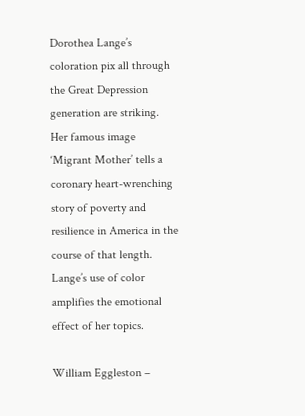Dorothea Lange’s coloration pix all through the Great Depression generation are striking. Her famous image ‘Migrant Mother’ tells a coronary heart-wrenching story of poverty and resilience in America in the course of that length. Lange’s use of color amplifies the emotional effect of her topics.

William Eggleston –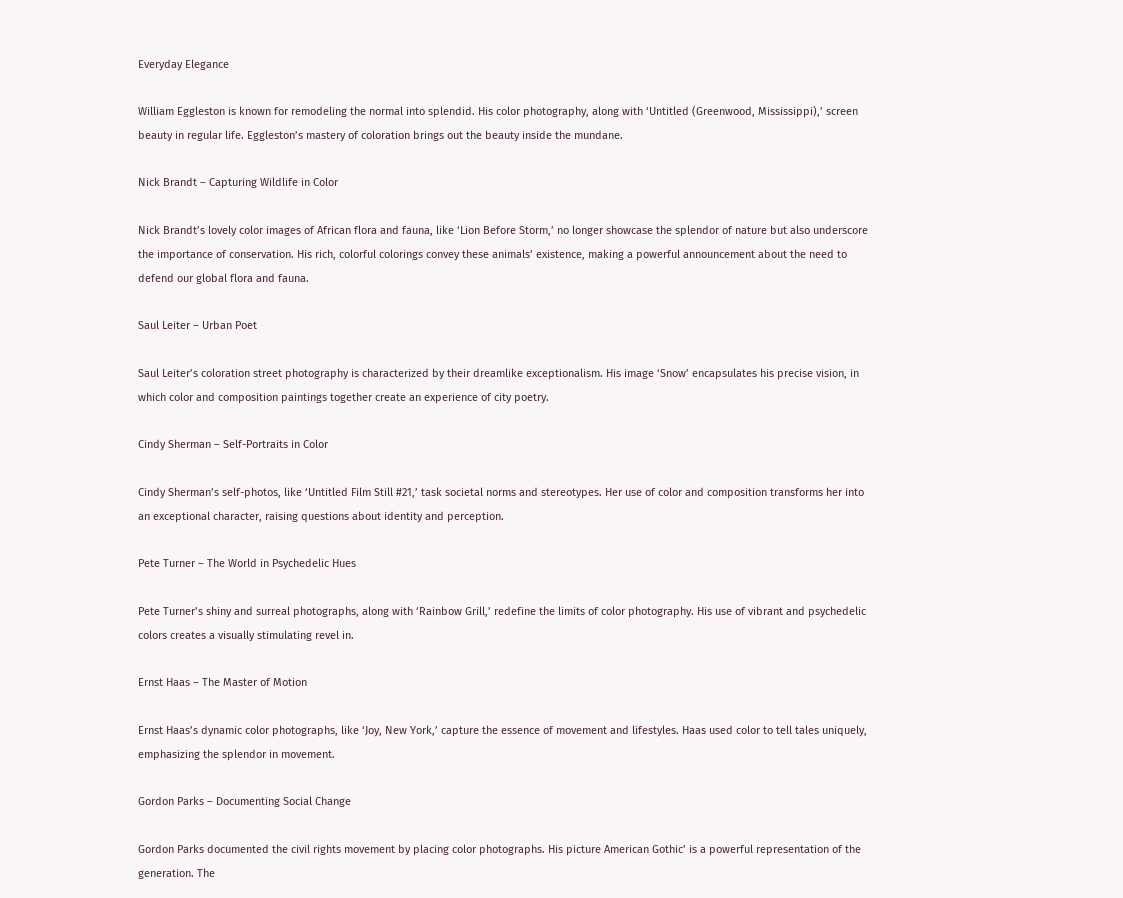Everyday Elegance

William Eggleston is known for remodeling the normal into splendid. His color photography, along with ‘Untitled (Greenwood, Mississippi),’ screen beauty in regular life. Eggleston’s mastery of coloration brings out the beauty inside the mundane.

Nick Brandt – Capturing Wildlife in Color

Nick Brandt’s lovely color images of African flora and fauna, like ‘Lion Before Storm,’ no longer showcase the splendor of nature but also underscore the importance of conservation. His rich, colorful colorings convey these animals’ existence, making a powerful announcement about the need to defend our global flora and fauna.

Saul Leiter – Urban Poet

Saul Leiter’s coloration street photography is characterized by their dreamlike exceptionalism. His image ‘Snow’ encapsulates his precise vision, in which color and composition paintings together create an experience of city poetry.

Cindy Sherman – Self-Portraits in Color

Cindy Sherman’s self-photos, like ‘Untitled Film Still #21,’ task societal norms and stereotypes. Her use of color and composition transforms her into an exceptional character, raising questions about identity and perception.

Pete Turner – The World in Psychedelic Hues

Pete Turner’s shiny and surreal photographs, along with ‘Rainbow Grill,’ redefine the limits of color photography. His use of vibrant and psychedelic colors creates a visually stimulating revel in.

Ernst Haas – The Master of Motion

Ernst Haas’s dynamic color photographs, like ‘Joy, New York,’ capture the essence of movement and lifestyles. Haas used color to tell tales uniquely, emphasizing the splendor in movement.

Gordon Parks – Documenting Social Change

Gordon Parks documented the civil rights movement by placing color photographs. His picture American Gothic’ is a powerful representation of the generation. The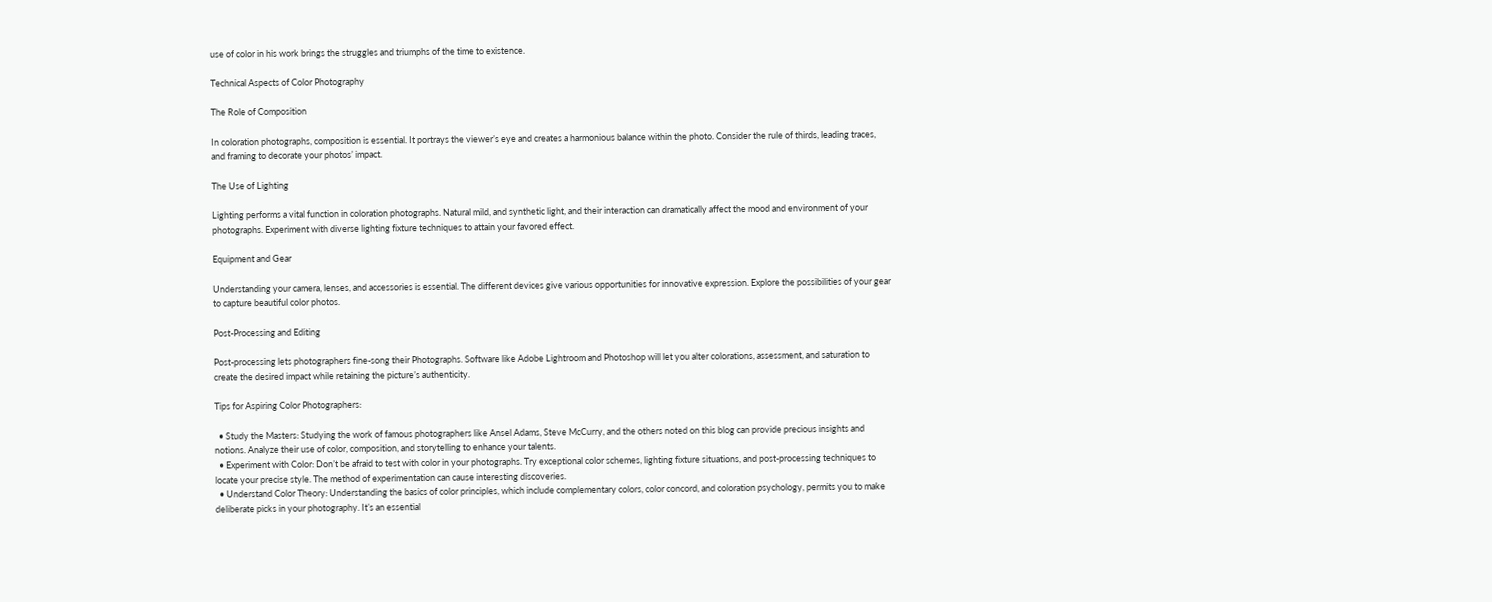use of color in his work brings the struggles and triumphs of the time to existence.

Technical Aspects of Color Photography

The Role of Composition

In coloration photographs, composition is essential. It portrays the viewer’s eye and creates a harmonious balance within the photo. Consider the rule of thirds, leading traces, and framing to decorate your photos’ impact.

The Use of Lighting

Lighting performs a vital function in coloration photographs. Natural mild, and synthetic light, and their interaction can dramatically affect the mood and environment of your photographs. Experiment with diverse lighting fixture techniques to attain your favored effect.

Equipment and Gear

Understanding your camera, lenses, and accessories is essential. The different devices give various opportunities for innovative expression. Explore the possibilities of your gear to capture beautiful color photos.

Post-Processing and Editing

Post-processing lets photographers fine-song their Photographs. Software like Adobe Lightroom and Photoshop will let you alter colorations, assessment, and saturation to create the desired impact while retaining the picture’s authenticity.

Tips for Aspiring Color Photographers:

  • Study the Masters: Studying the work of famous photographers like Ansel Adams, Steve McCurry, and the others noted on this blog can provide precious insights and notions. Analyze their use of color, composition, and storytelling to enhance your talents.
  • Experiment with Color: Don’t be afraid to test with color in your photographs. Try exceptional color schemes, lighting fixture situations, and post-processing techniques to locate your precise style. The method of experimentation can cause interesting discoveries.
  • Understand Color Theory: Understanding the basics of color principles, which include complementary colors, color concord, and coloration psychology, permits you to make deliberate picks in your photography. It’s an essential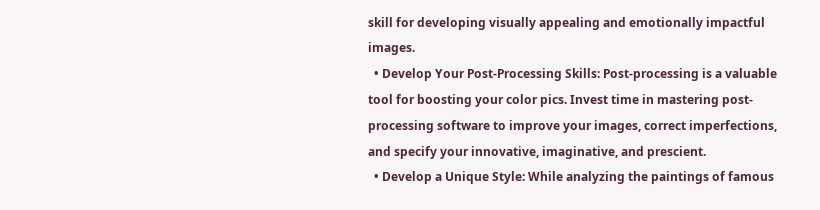skill for developing visually appealing and emotionally impactful images.
  • Develop Your Post-Processing Skills: Post-processing is a valuable tool for boosting your color pics. Invest time in mastering post-processing software to improve your images, correct imperfections, and specify your innovative, imaginative, and prescient.
  • Develop a Unique Style: While analyzing the paintings of famous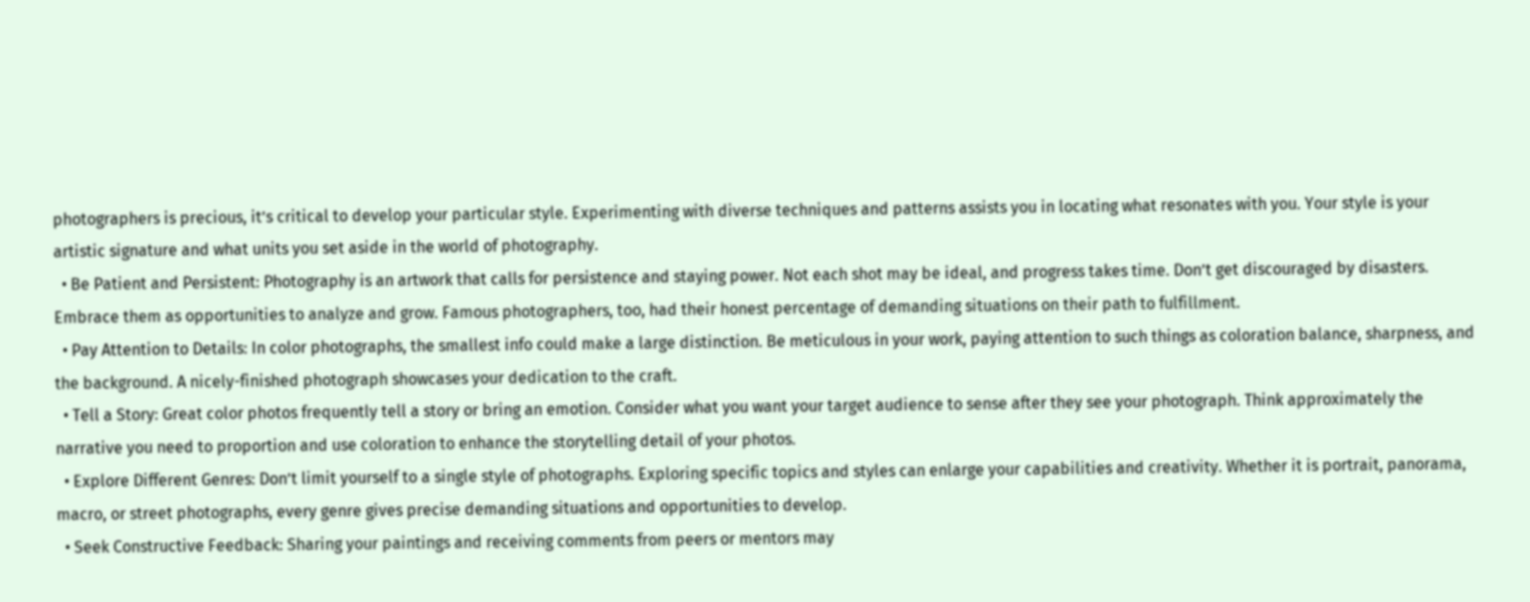photographers is precious, it’s critical to develop your particular style. Experimenting with diverse techniques and patterns assists you in locating what resonates with you. Your style is your artistic signature and what units you set aside in the world of photography.
  • Be Patient and Persistent: Photography is an artwork that calls for persistence and staying power. Not each shot may be ideal, and progress takes time. Don’t get discouraged by disasters. Embrace them as opportunities to analyze and grow. Famous photographers, too, had their honest percentage of demanding situations on their path to fulfillment.
  • Pay Attention to Details: In color photographs, the smallest info could make a large distinction. Be meticulous in your work, paying attention to such things as coloration balance, sharpness, and the background. A nicely-finished photograph showcases your dedication to the craft.
  • Tell a Story: Great color photos frequently tell a story or bring an emotion. Consider what you want your target audience to sense after they see your photograph. Think approximately the narrative you need to proportion and use coloration to enhance the storytelling detail of your photos.
  • Explore Different Genres: Don’t limit yourself to a single style of photographs. Exploring specific topics and styles can enlarge your capabilities and creativity. Whether it is portrait, panorama, macro, or street photographs, every genre gives precise demanding situations and opportunities to develop.
  • Seek Constructive Feedback: Sharing your paintings and receiving comments from peers or mentors may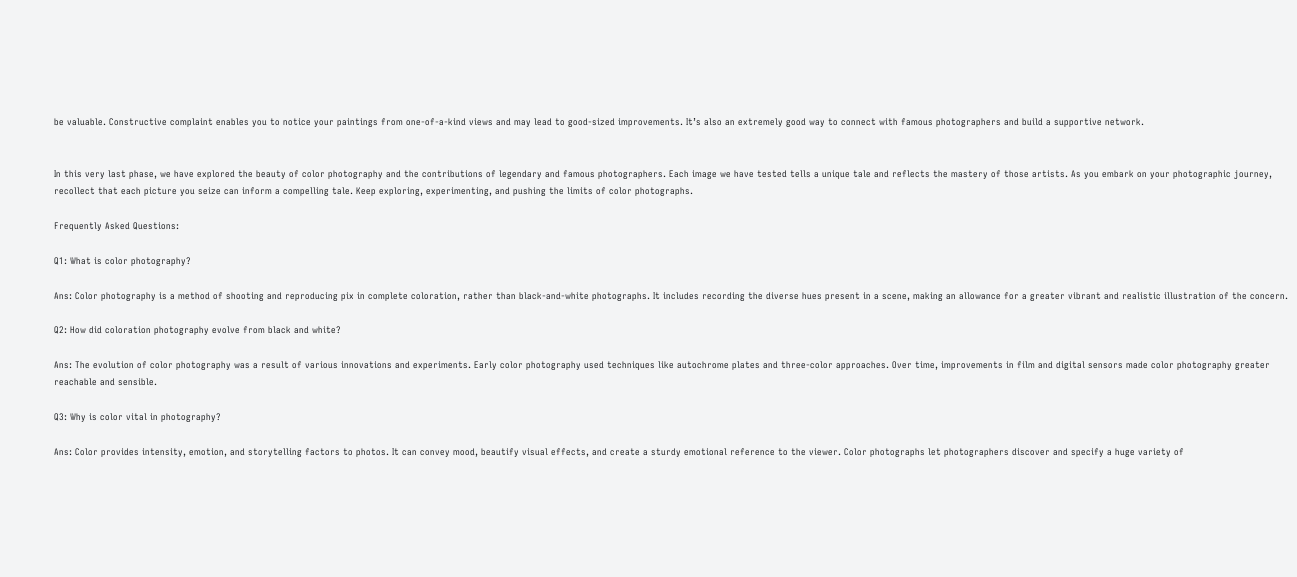be valuable. Constructive complaint enables you to notice your paintings from one-of-a-kind views and may lead to good-sized improvements. It’s also an extremely good way to connect with famous photographers and build a supportive network.


In this very last phase, we have explored the beauty of color photography and the contributions of legendary and famous photographers. Each image we have tested tells a unique tale and reflects the mastery of those artists. As you embark on your photographic journey, recollect that each picture you seize can inform a compelling tale. Keep exploring, experimenting, and pushing the limits of color photographs.

Frequently Asked Questions:

Q1: What is color photography?

Ans: Color photography is a method of shooting and reproducing pix in complete coloration, rather than black-and-white photographs. It includes recording the diverse hues present in a scene, making an allowance for a greater vibrant and realistic illustration of the concern.

Q2: How did coloration photography evolve from black and white?

Ans: The evolution of color photography was a result of various innovations and experiments. Early color photography used techniques like autochrome plates and three-color approaches. Over time, improvements in film and digital sensors made color photography greater reachable and sensible.

Q3: Why is color vital in photography?

Ans: Color provides intensity, emotion, and storytelling factors to photos. It can convey mood, beautify visual effects, and create a sturdy emotional reference to the viewer. Color photographs let photographers discover and specify a huge variety of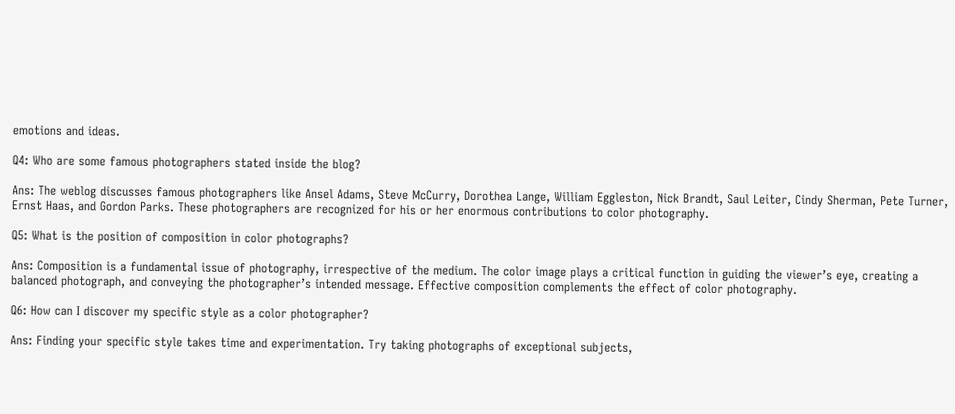emotions and ideas.

Q4: Who are some famous photographers stated inside the blog?

Ans: The weblog discusses famous photographers like Ansel Adams, Steve McCurry, Dorothea Lange, William Eggleston, Nick Brandt, Saul Leiter, Cindy Sherman, Pete Turner, Ernst Haas, and Gordon Parks. These photographers are recognized for his or her enormous contributions to color photography.

Q5: What is the position of composition in color photographs?

Ans: Composition is a fundamental issue of photography, irrespective of the medium. The color image plays a critical function in guiding the viewer’s eye, creating a balanced photograph, and conveying the photographer’s intended message. Effective composition complements the effect of color photography.

Q6: How can I discover my specific style as a color photographer?

Ans: Finding your specific style takes time and experimentation. Try taking photographs of exceptional subjects,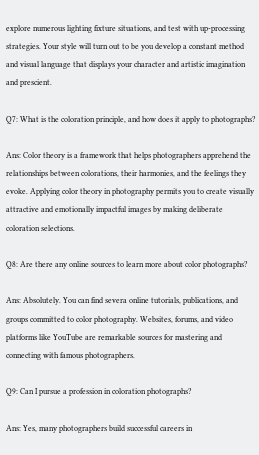explore numerous lighting fixture situations, and test with up-processing strategies. Your style will turn out to be you develop a constant method and visual language that displays your character and artistic imagination and prescient.

Q7: What is the coloration principle, and how does it apply to photographs?

Ans: Color theory is a framework that helps photographers apprehend the relationships between colorations, their harmonies, and the feelings they evoke. Applying color theory in photography permits you to create visually attractive and emotionally impactful images by making deliberate coloration selections.

Q8: Are there any online sources to learn more about color photographs?

Ans: Absolutely. You can find severa online tutorials, publications, and groups committed to color photography. Websites, forums, and video platforms like YouTube are remarkable sources for mastering and connecting with famous photographers.

Q9: Can I pursue a profession in coloration photographs?

Ans: Yes, many photographers build successful careers in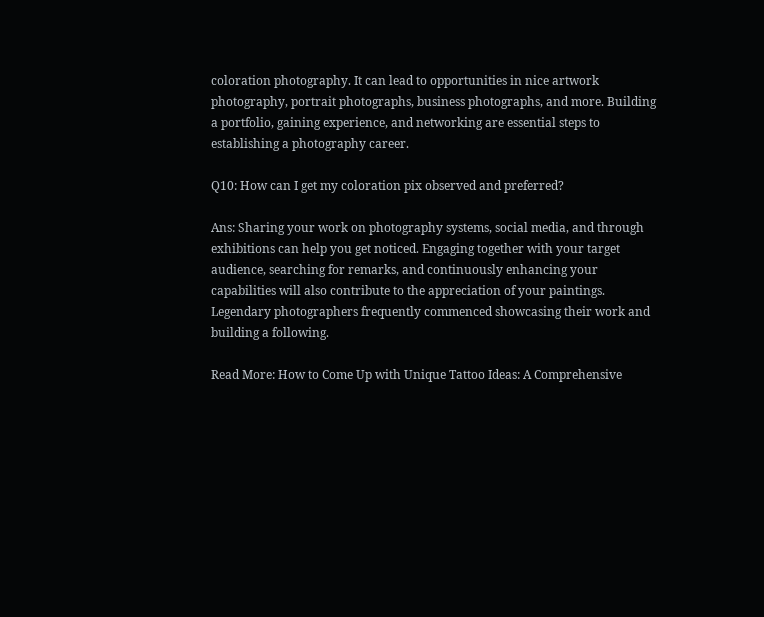coloration photography. It can lead to opportunities in nice artwork photography, portrait photographs, business photographs, and more. Building a portfolio, gaining experience, and networking are essential steps to establishing a photography career.

Q10: How can I get my coloration pix observed and preferred?

Ans: Sharing your work on photography systems, social media, and through exhibitions can help you get noticed. Engaging together with your target audience, searching for remarks, and continuously enhancing your capabilities will also contribute to the appreciation of your paintings. Legendary photographers frequently commenced showcasing their work and building a following.

Read More: How to Come Up with Unique Tattoo Ideas: A Comprehensive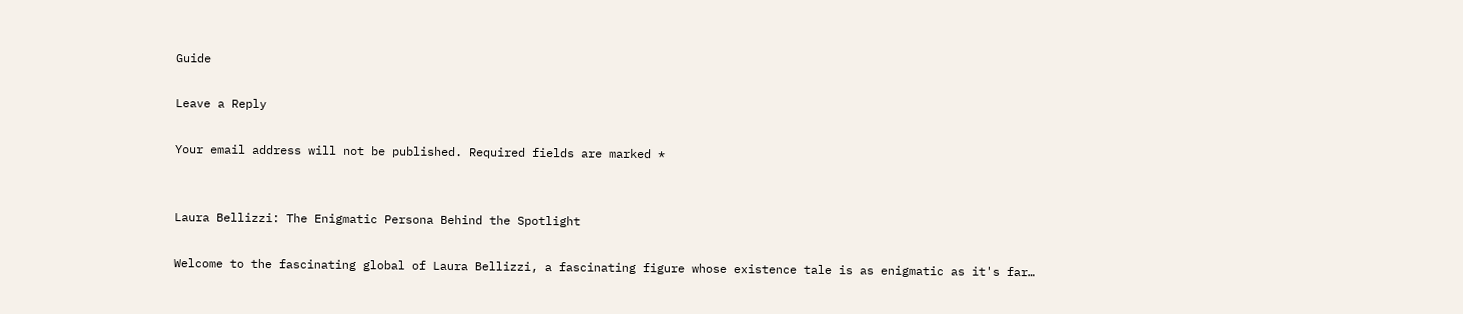Guide

Leave a Reply

Your email address will not be published. Required fields are marked *


Laura Bellizzi: The Enigmatic Persona Behind the Spotlight

Welcome to the fascinating global of Laura Bellizzi, a fascinating figure whose existence tale is as enigmatic as it's far…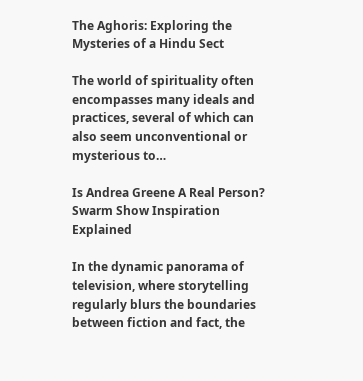The Aghoris: Exploring the Mysteries of a Hindu Sect

The world of spirituality often encompasses many ideals and practices, several of which can also seem unconventional or mysterious to…

Is Andrea Greene A Real Person? Swarm Show Inspiration Explained

In the dynamic panorama of television, where storytelling regularly blurs the boundaries between fiction and fact, the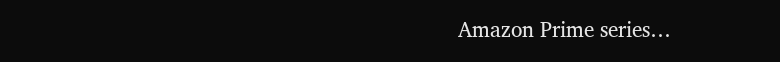Amazon Prime series…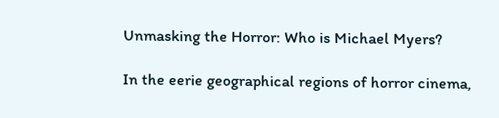Unmasking the Horror: Who is Michael Myers?

In the eerie geographical regions of horror cinema,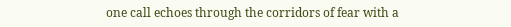one call echoes through the corridors of fear with a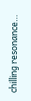chilling resonance…